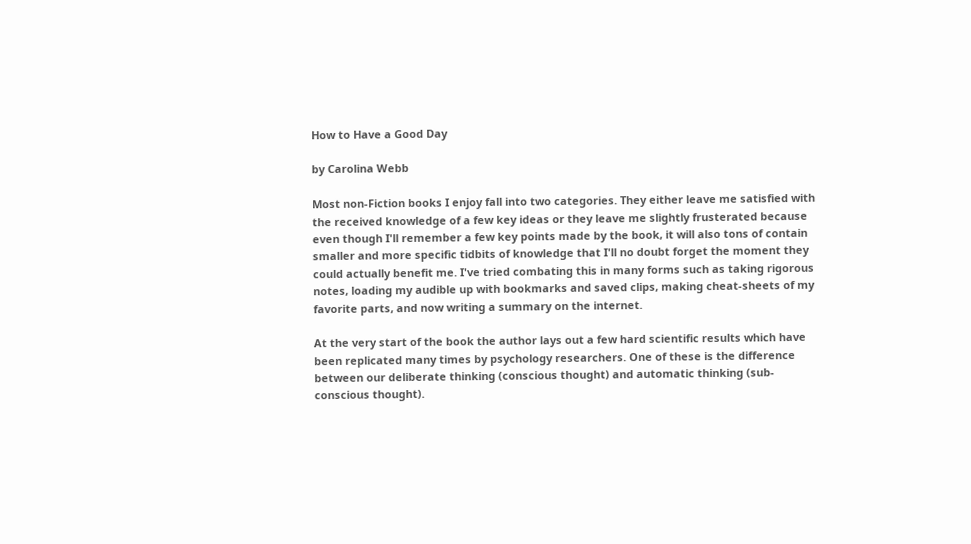How to Have a Good Day

by Carolina Webb

Most non-Fiction books I enjoy fall into two categories. They either leave me satisfied with the received knowledge of a few key ideas or they leave me slightly frusterated because even though I'll remember a few key points made by the book, it will also tons of contain smaller and more specific tidbits of knowledge that I'll no doubt forget the moment they could actually benefit me. I've tried combating this in many forms such as taking rigorous notes, loading my audible up with bookmarks and saved clips, making cheat-sheets of my favorite parts, and now writing a summary on the internet.

At the very start of the book the author lays out a few hard scientific results which have been replicated many times by psychology researchers. One of these is the difference between our deliberate thinking (conscious thought) and automatic thinking (sub-conscious thought).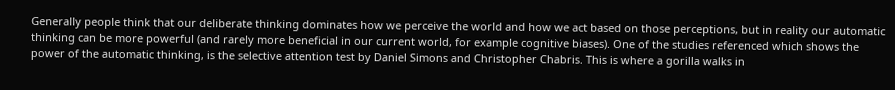Generally people think that our deliberate thinking dominates how we perceive the world and how we act based on those perceptions, but in reality our automatic thinking can be more powerful (and rarely more beneficial in our current world, for example cognitive biases). One of the studies referenced which shows the power of the automatic thinking, is the selective attention test by Daniel Simons and Christopher Chabris. This is where a gorilla walks in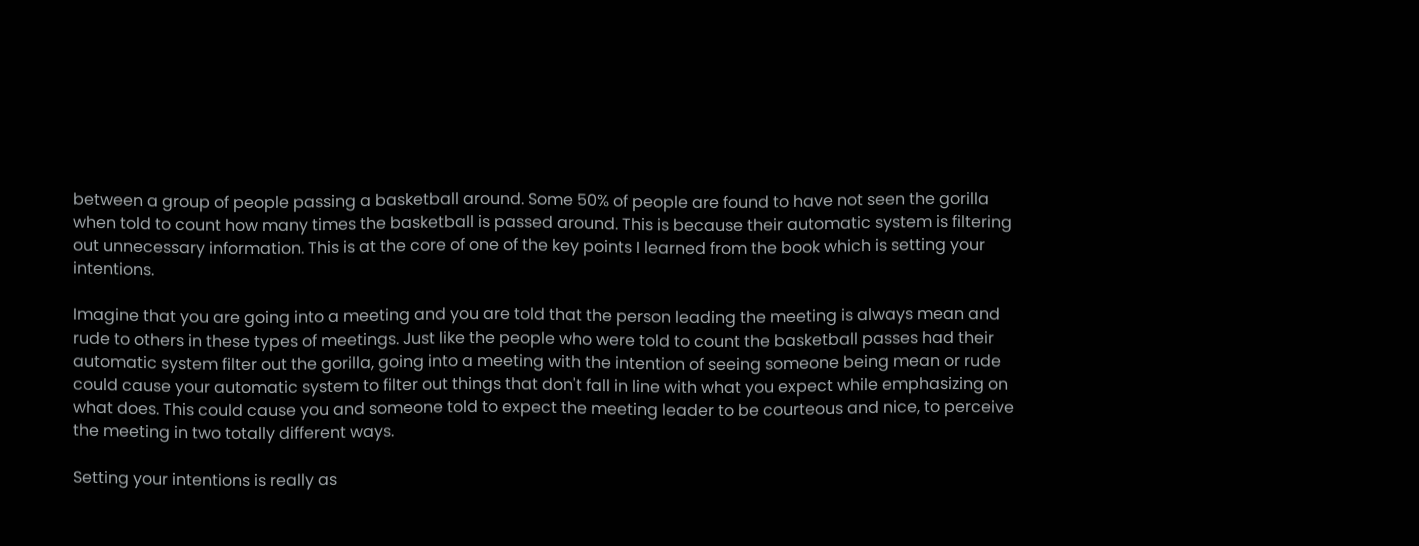between a group of people passing a basketball around. Some 50% of people are found to have not seen the gorilla when told to count how many times the basketball is passed around. This is because their automatic system is filtering out unnecessary information. This is at the core of one of the key points I learned from the book which is setting your intentions.

Imagine that you are going into a meeting and you are told that the person leading the meeting is always mean and rude to others in these types of meetings. Just like the people who were told to count the basketball passes had their automatic system filter out the gorilla, going into a meeting with the intention of seeing someone being mean or rude could cause your automatic system to filter out things that don't fall in line with what you expect while emphasizing on what does. This could cause you and someone told to expect the meeting leader to be courteous and nice, to perceive the meeting in two totally different ways.

Setting your intentions is really as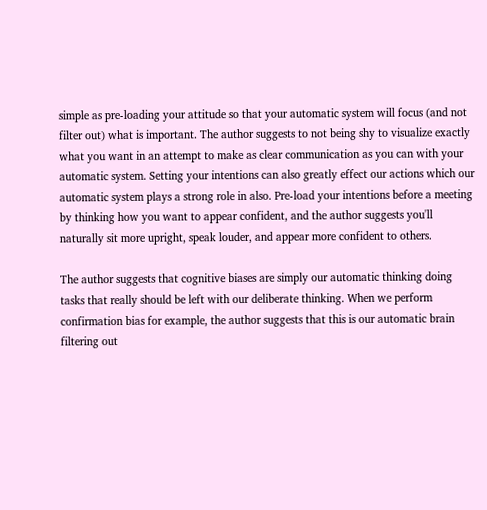simple as pre-loading your attitude so that your automatic system will focus (and not filter out) what is important. The author suggests to not being shy to visualize exactly what you want in an attempt to make as clear communication as you can with your automatic system. Setting your intentions can also greatly effect our actions which our automatic system plays a strong role in also. Pre-load your intentions before a meeting by thinking how you want to appear confident, and the author suggests you'll naturally sit more upright, speak louder, and appear more confident to others.

The author suggests that cognitive biases are simply our automatic thinking doing tasks that really should be left with our deliberate thinking. When we perform confirmation bias for example, the author suggests that this is our automatic brain filtering out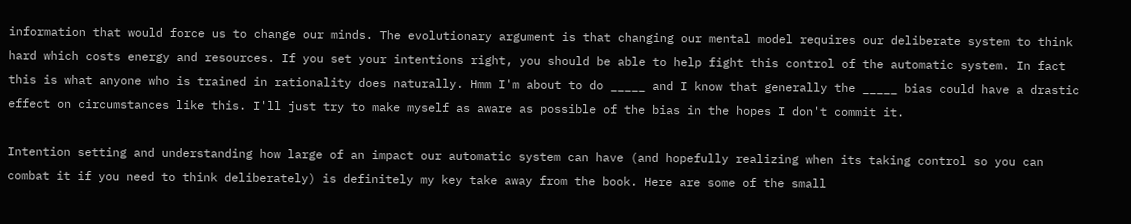information that would force us to change our minds. The evolutionary argument is that changing our mental model requires our deliberate system to think hard which costs energy and resources. If you set your intentions right, you should be able to help fight this control of the automatic system. In fact this is what anyone who is trained in rationality does naturally. Hmm I'm about to do _____ and I know that generally the _____ bias could have a drastic effect on circumstances like this. I'll just try to make myself as aware as possible of the bias in the hopes I don't commit it.

Intention setting and understanding how large of an impact our automatic system can have (and hopefully realizing when its taking control so you can combat it if you need to think deliberately) is definitely my key take away from the book. Here are some of the small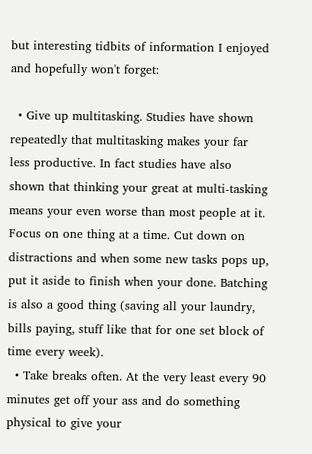but interesting tidbits of information I enjoyed and hopefully won't forget:

  • Give up multitasking. Studies have shown repeatedly that multitasking makes your far less productive. In fact studies have also shown that thinking your great at multi-tasking means your even worse than most people at it. Focus on one thing at a time. Cut down on distractions and when some new tasks pops up, put it aside to finish when your done. Batching is also a good thing (saving all your laundry, bills paying, stuff like that for one set block of time every week).
  • Take breaks often. At the very least every 90 minutes get off your ass and do something physical to give your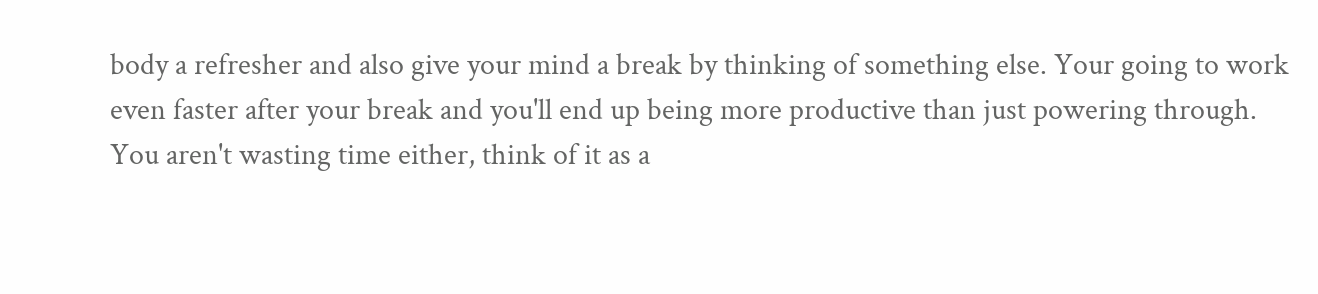body a refresher and also give your mind a break by thinking of something else. Your going to work even faster after your break and you'll end up being more productive than just powering through. You aren't wasting time either, think of it as a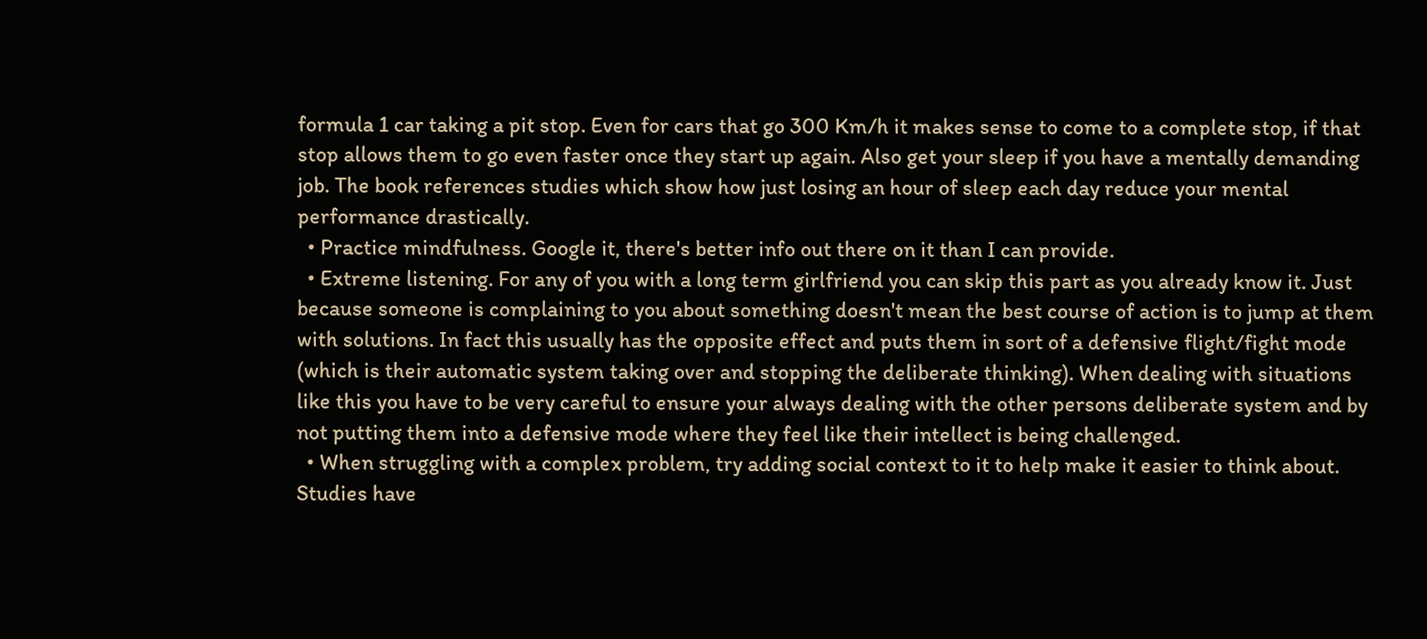formula 1 car taking a pit stop. Even for cars that go 300 Km/h it makes sense to come to a complete stop, if that stop allows them to go even faster once they start up again. Also get your sleep if you have a mentally demanding job. The book references studies which show how just losing an hour of sleep each day reduce your mental performance drastically.
  • Practice mindfulness. Google it, there's better info out there on it than I can provide.
  • Extreme listening. For any of you with a long term girlfriend you can skip this part as you already know it. Just because someone is complaining to you about something doesn't mean the best course of action is to jump at them with solutions. In fact this usually has the opposite effect and puts them in sort of a defensive flight/fight mode (which is their automatic system taking over and stopping the deliberate thinking). When dealing with situations like this you have to be very careful to ensure your always dealing with the other persons deliberate system and by not putting them into a defensive mode where they feel like their intellect is being challenged.
  • When struggling with a complex problem, try adding social context to it to help make it easier to think about. Studies have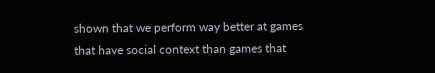shown that we perform way better at games that have social context than games that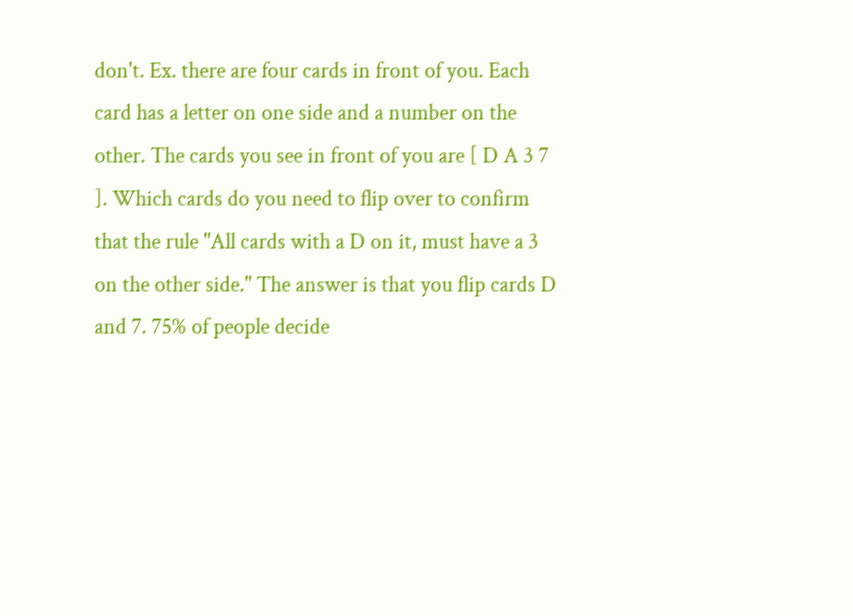don't. Ex. there are four cards in front of you. Each card has a letter on one side and a number on the other. The cards you see in front of you are [ D A 3 7 ]. Which cards do you need to flip over to confirm that the rule "All cards with a D on it, must have a 3 on the other side." The answer is that you flip cards D and 7. 75% of people decide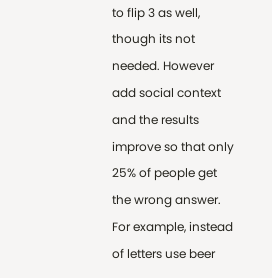to flip 3 as well, though its not needed. However add social context and the results improve so that only 25% of people get the wrong answer. For example, instead of letters use beer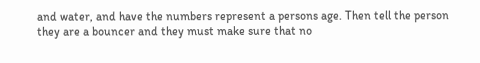and water, and have the numbers represent a persons age. Then tell the person they are a bouncer and they must make sure that no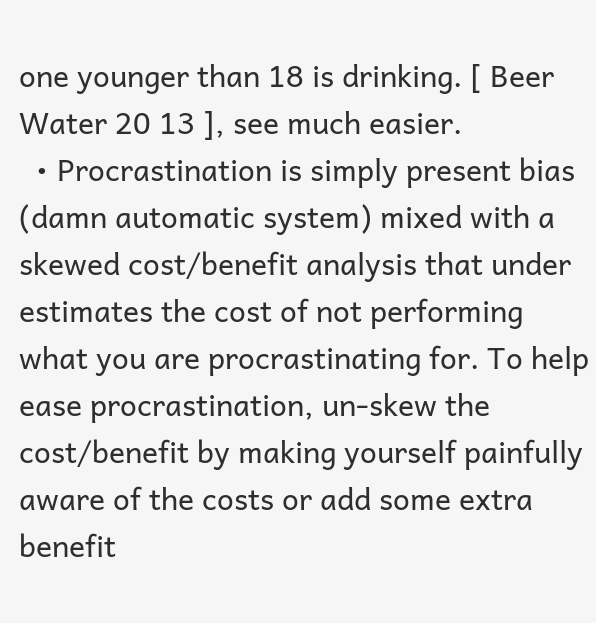one younger than 18 is drinking. [ Beer Water 20 13 ], see much easier.
  • Procrastination is simply present bias (damn automatic system) mixed with a skewed cost/benefit analysis that under estimates the cost of not performing what you are procrastinating for. To help ease procrastination, un-skew the cost/benefit by making yourself painfully aware of the costs or add some extra benefit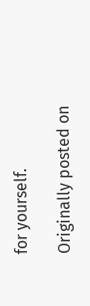for yourself.

Originally posted on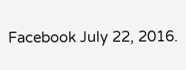Facebook July 22, 2016.